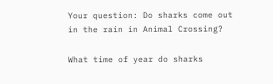Your question: Do sharks come out in the rain in Animal Crossing?

What time of year do sharks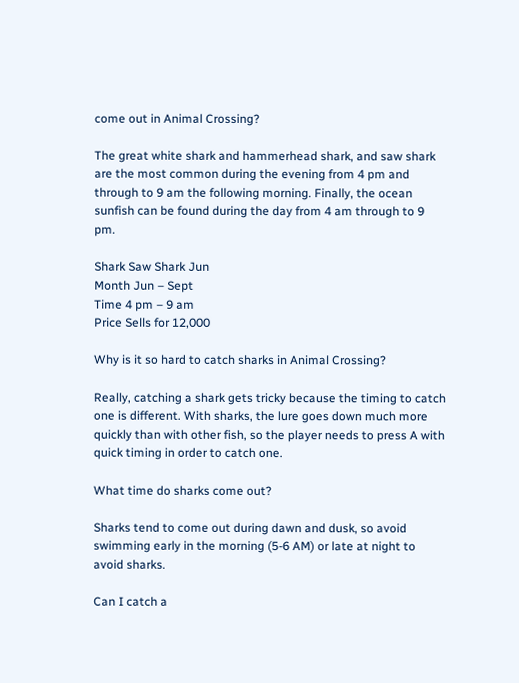come out in Animal Crossing?

The great white shark and hammerhead shark, and saw shark are the most common during the evening from 4 pm and through to 9 am the following morning. Finally, the ocean sunfish can be found during the day from 4 am through to 9 pm.

Shark Saw Shark Jun
Month Jun – Sept
Time 4 pm – 9 am
Price Sells for 12,000

Why is it so hard to catch sharks in Animal Crossing?

Really, catching a shark gets tricky because the timing to catch one is different. With sharks, the lure goes down much more quickly than with other fish, so the player needs to press A with quick timing in order to catch one.

What time do sharks come out?

Sharks tend to come out during dawn and dusk, so avoid swimming early in the morning (5-6 AM) or late at night to avoid sharks.

Can I catch a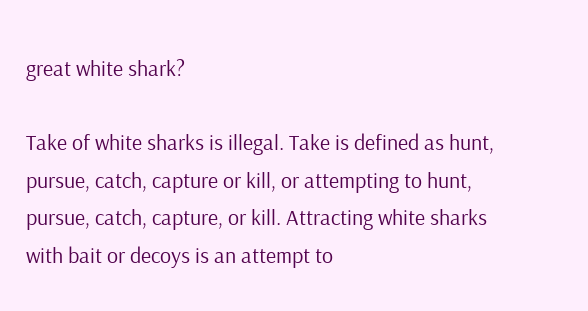great white shark?

Take of white sharks is illegal. Take is defined as hunt, pursue, catch, capture or kill, or attempting to hunt, pursue, catch, capture, or kill. Attracting white sharks with bait or decoys is an attempt to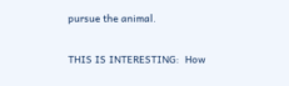pursue the animal.

THIS IS INTERESTING:  How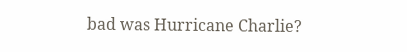bad was Hurricane Charlie?